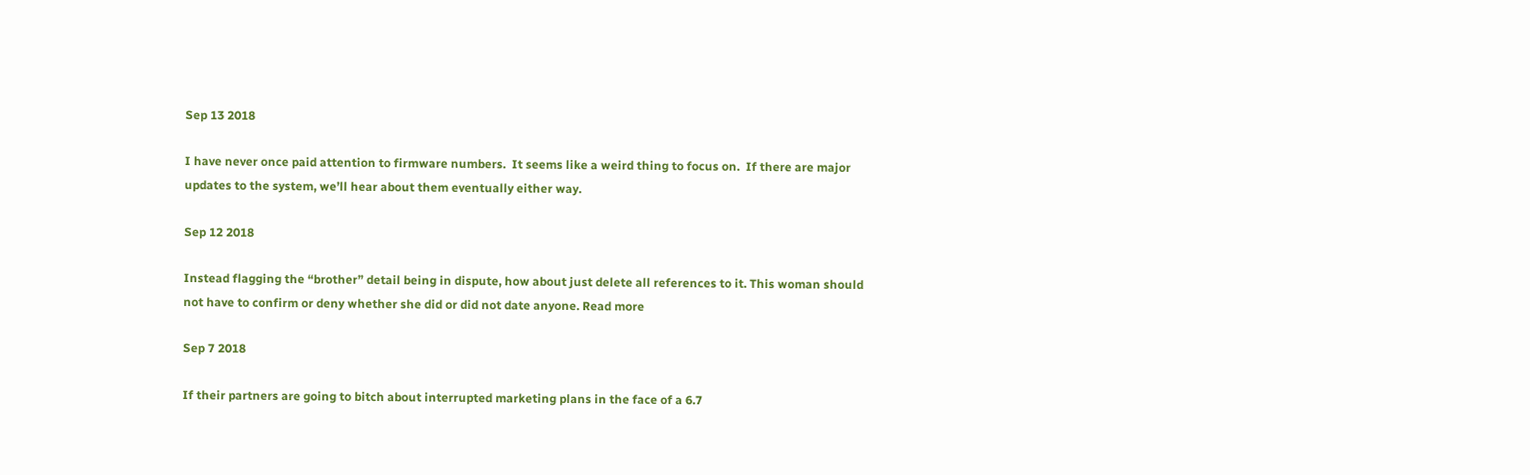Sep 13 2018

I have never once paid attention to firmware numbers.  It seems like a weird thing to focus on.  If there are major updates to the system, we’ll hear about them eventually either way.

Sep 12 2018

Instead flagging the “brother” detail being in dispute, how about just delete all references to it. This woman should not have to confirm or deny whether she did or did not date anyone. Read more

Sep 7 2018

If their partners are going to bitch about interrupted marketing plans in the face of a 6.7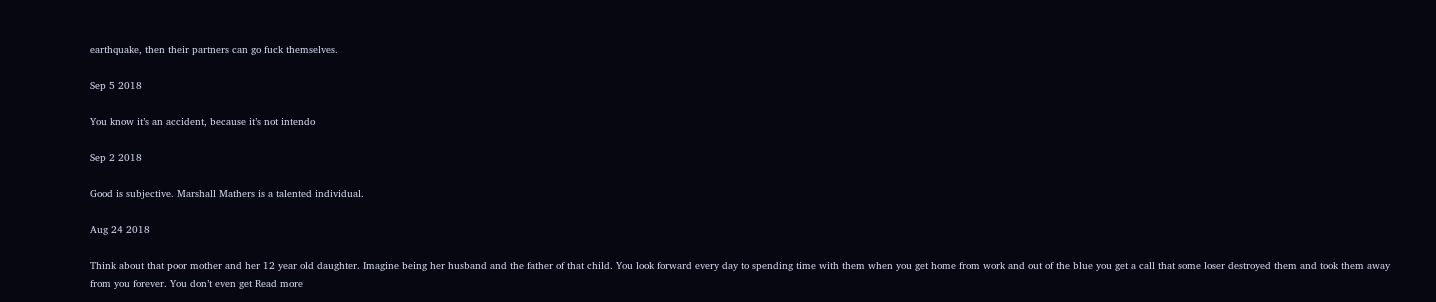earthquake, then their partners can go fuck themselves.

Sep 5 2018

You know it’s an accident, because it’s not intendo

Sep 2 2018

Good is subjective. Marshall Mathers is a talented individual.

Aug 24 2018

Think about that poor mother and her 12 year old daughter. Imagine being her husband and the father of that child. You look forward every day to spending time with them when you get home from work and out of the blue you get a call that some loser destroyed them and took them away from you forever. You don’t even get Read more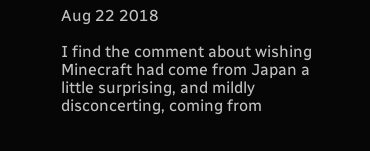Aug 22 2018

I find the comment about wishing Minecraft had come from Japan a little surprising, and mildly disconcerting, coming from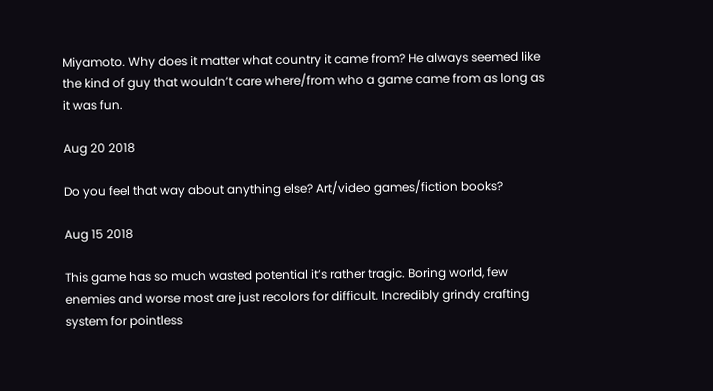Miyamoto. Why does it matter what country it came from? He always seemed like the kind of guy that wouldn’t care where/from who a game came from as long as it was fun.

Aug 20 2018

Do you feel that way about anything else? Art/video games/fiction books?

Aug 15 2018

This game has so much wasted potential it’s rather tragic. Boring world, few enemies and worse most are just recolors for difficult. Incredibly grindy crafting system for pointless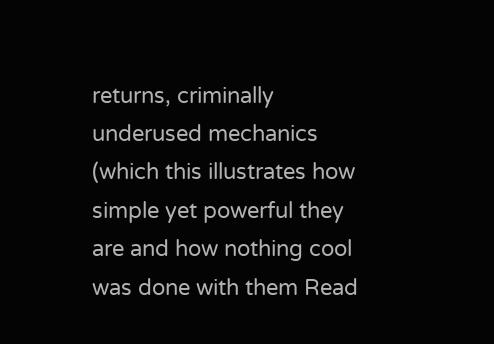returns, criminally underused mechanics (which this illustrates how simple yet powerful they are and how nothing cool was done with them Read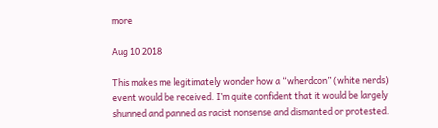more

Aug 10 2018

This makes me legitimately wonder how a “wherdcon” (white nerds) event would be received. I’m quite confident that it would be largely shunned and panned as racist nonsense and dismanted or protested.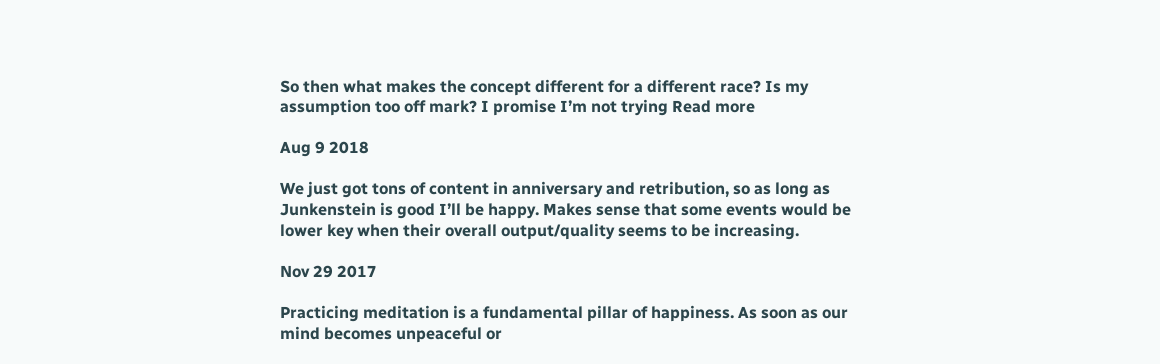So then what makes the concept different for a different race? Is my assumption too off mark? I promise I’m not trying Read more

Aug 9 2018

We just got tons of content in anniversary and retribution, so as long as Junkenstein is good I’ll be happy. Makes sense that some events would be lower key when their overall output/quality seems to be increasing.

Nov 29 2017

Practicing meditation is a fundamental pillar of happiness. As soon as our mind becomes unpeaceful or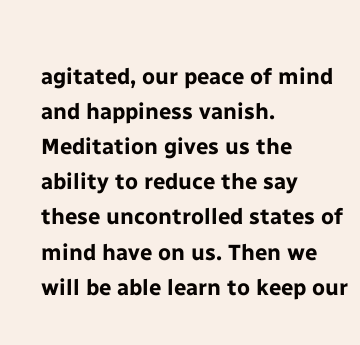agitated, our peace of mind and happiness vanish. Meditation gives us the ability to reduce the say these uncontrolled states of mind have on us. Then we will be able learn to keep our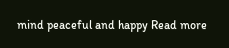mind peaceful and happy Read more